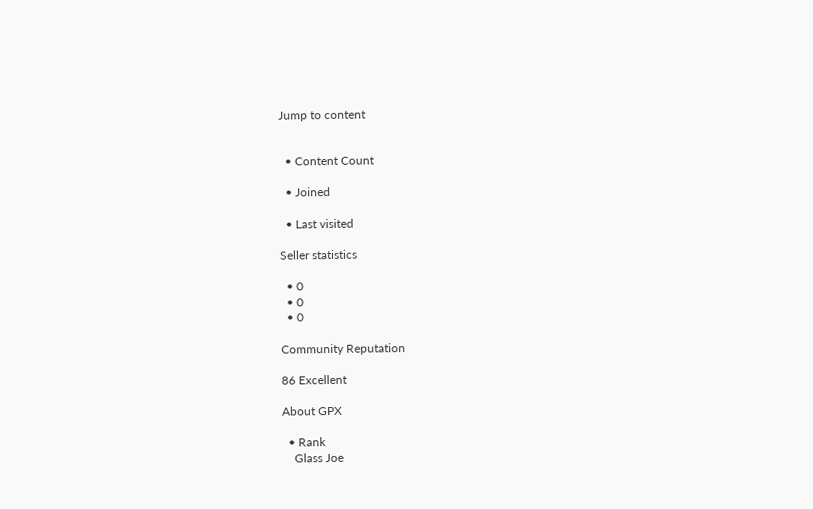Jump to content


  • Content Count

  • Joined

  • Last visited

Seller statistics

  • 0
  • 0
  • 0

Community Reputation

86 Excellent

About GPX

  • Rank
    Glass Joe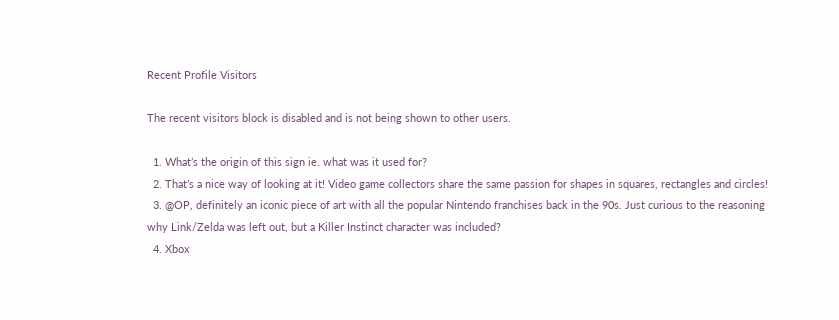Recent Profile Visitors

The recent visitors block is disabled and is not being shown to other users.

  1. What’s the origin of this sign ie. what was it used for?
  2. That’s a nice way of looking at it! Video game collectors share the same passion for shapes in squares, rectangles and circles!
  3. @OP, definitely an iconic piece of art with all the popular Nintendo franchises back in the 90s. Just curious to the reasoning why Link/Zelda was left out, but a Killer Instinct character was included?
  4. Xbox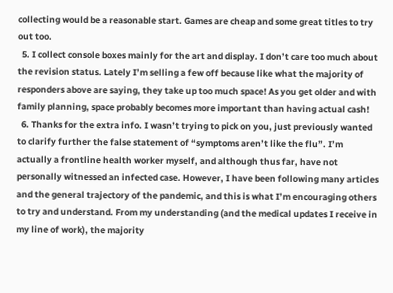collecting would be a reasonable start. Games are cheap and some great titles to try out too.
  5. I collect console boxes mainly for the art and display. I don’t care too much about the revision status. Lately I’m selling a few off because like what the majority of responders above are saying, they take up too much space! As you get older and with family planning, space probably becomes more important than having actual cash!
  6. Thanks for the extra info. I wasn’t trying to pick on you, just previously wanted to clarify further the false statement of “symptoms aren’t like the flu”. I’m actually a frontline health worker myself, and although thus far, have not personally witnessed an infected case. However, I have been following many articles and the general trajectory of the pandemic, and this is what I’m encouraging others to try and understand. From my understanding (and the medical updates I receive in my line of work), the majority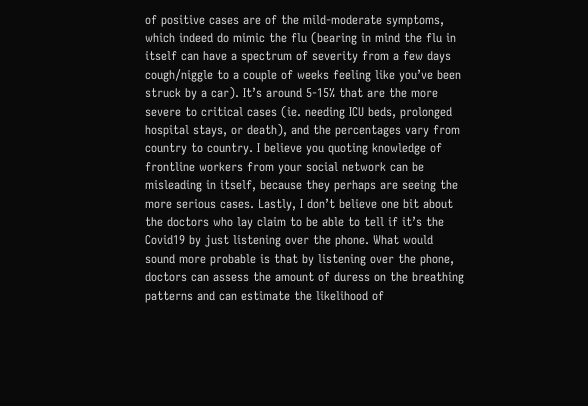of positive cases are of the mild-moderate symptoms, which indeed do mimic the flu (bearing in mind the flu in itself can have a spectrum of severity from a few days cough/niggle to a couple of weeks feeling like you’ve been struck by a car). It’s around 5-15% that are the more severe to critical cases (ie. needing ICU beds, prolonged hospital stays, or death), and the percentages vary from country to country. I believe you quoting knowledge of frontline workers from your social network can be misleading in itself, because they perhaps are seeing the more serious cases. Lastly, I don’t believe one bit about the doctors who lay claim to be able to tell if it’s the Covid19 by just listening over the phone. What would sound more probable is that by listening over the phone, doctors can assess the amount of duress on the breathing patterns and can estimate the likelihood of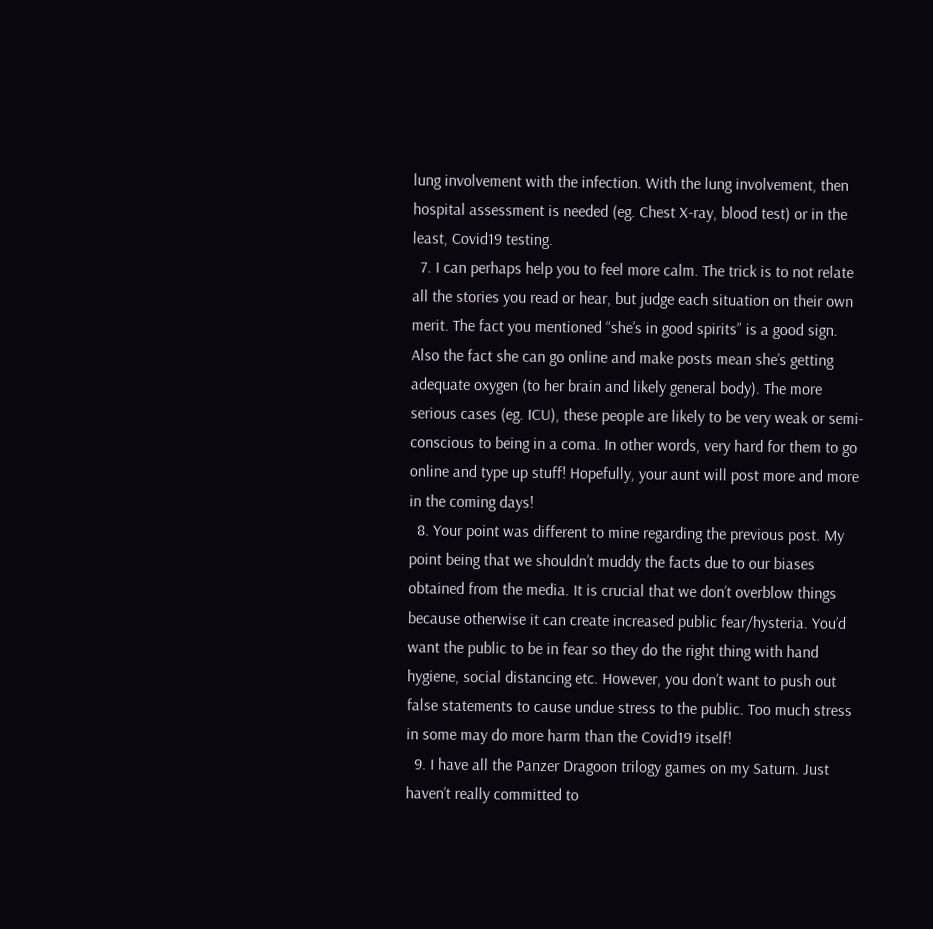lung involvement with the infection. With the lung involvement, then hospital assessment is needed (eg. Chest X-ray, blood test) or in the least, Covid19 testing.
  7. I can perhaps help you to feel more calm. The trick is to not relate all the stories you read or hear, but judge each situation on their own merit. The fact you mentioned “she’s in good spirits” is a good sign. Also the fact she can go online and make posts mean she’s getting adequate oxygen (to her brain and likely general body). The more serious cases (eg. ICU), these people are likely to be very weak or semi-conscious to being in a coma. In other words, very hard for them to go online and type up stuff! Hopefully, your aunt will post more and more in the coming days!
  8. Your point was different to mine regarding the previous post. My point being that we shouldn’t muddy the facts due to our biases obtained from the media. It is crucial that we don’t overblow things because otherwise it can create increased public fear/hysteria. You’d want the public to be in fear so they do the right thing with hand hygiene, social distancing etc. However, you don’t want to push out false statements to cause undue stress to the public. Too much stress in some may do more harm than the Covid19 itself!
  9. I have all the Panzer Dragoon trilogy games on my Saturn. Just haven’t really committed to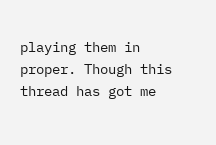playing them in proper. Though this thread has got me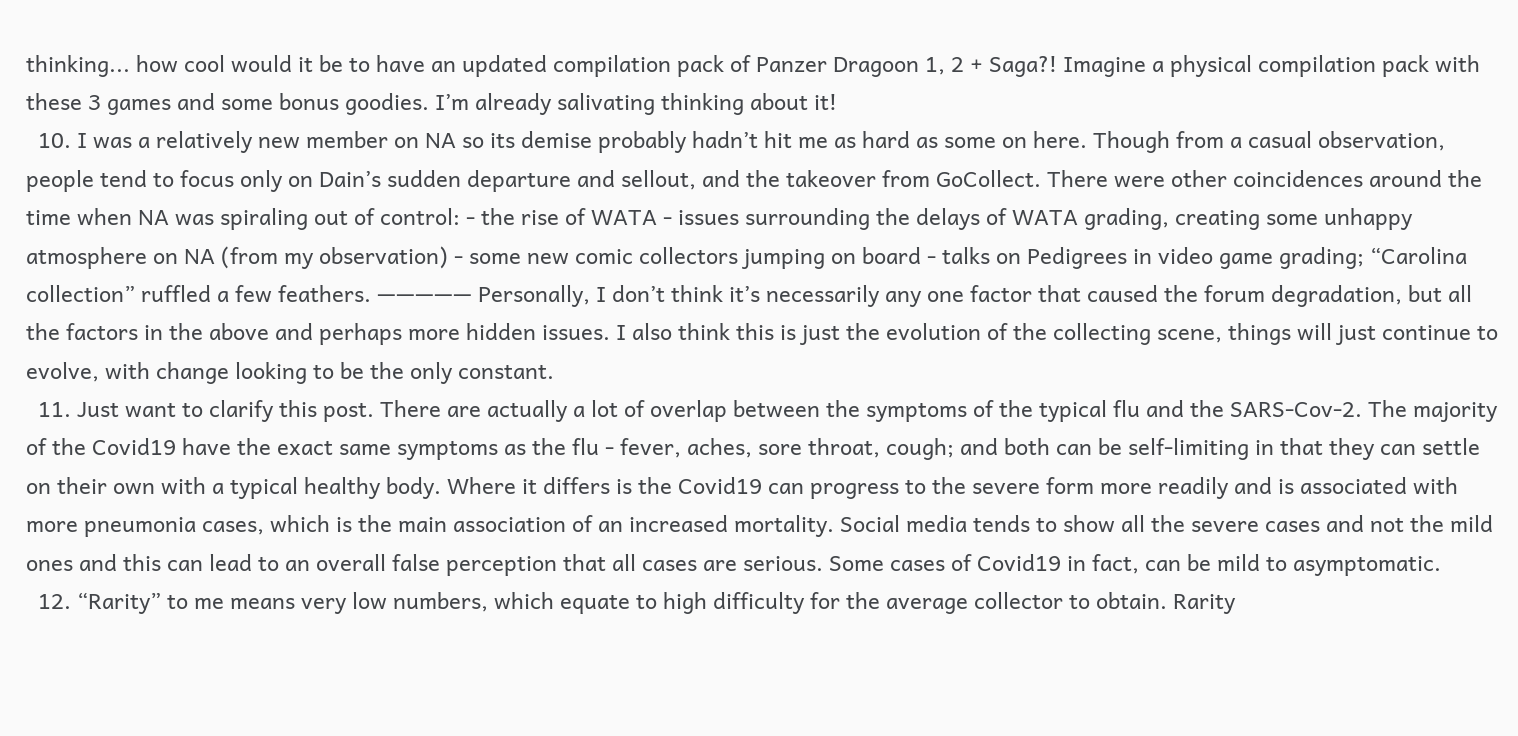thinking... how cool would it be to have an updated compilation pack of Panzer Dragoon 1, 2 + Saga?! Imagine a physical compilation pack with these 3 games and some bonus goodies. I’m already salivating thinking about it!
  10. I was a relatively new member on NA so its demise probably hadn’t hit me as hard as some on here. Though from a casual observation, people tend to focus only on Dain’s sudden departure and sellout, and the takeover from GoCollect. There were other coincidences around the time when NA was spiraling out of control: - the rise of WATA - issues surrounding the delays of WATA grading, creating some unhappy atmosphere on NA (from my observation) - some new comic collectors jumping on board - talks on Pedigrees in video game grading; “Carolina collection” ruffled a few feathers. ————— Personally, I don’t think it’s necessarily any one factor that caused the forum degradation, but all the factors in the above and perhaps more hidden issues. I also think this is just the evolution of the collecting scene, things will just continue to evolve, with change looking to be the only constant.
  11. Just want to clarify this post. There are actually a lot of overlap between the symptoms of the typical flu and the SARS-Cov-2. The majority of the Covid19 have the exact same symptoms as the flu - fever, aches, sore throat, cough; and both can be self-limiting in that they can settle on their own with a typical healthy body. Where it differs is the Covid19 can progress to the severe form more readily and is associated with more pneumonia cases, which is the main association of an increased mortality. Social media tends to show all the severe cases and not the mild ones and this can lead to an overall false perception that all cases are serious. Some cases of Covid19 in fact, can be mild to asymptomatic.
  12. “Rarity” to me means very low numbers, which equate to high difficulty for the average collector to obtain. Rarity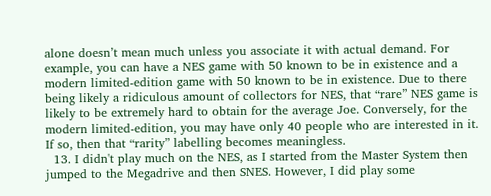alone doesn’t mean much unless you associate it with actual demand. For example, you can have a NES game with 50 known to be in existence and a modern limited-edition game with 50 known to be in existence. Due to there being likely a ridiculous amount of collectors for NES, that “rare” NES game is likely to be extremely hard to obtain for the average Joe. Conversely, for the modern limited-edition, you may have only 40 people who are interested in it. If so, then that “rarity” labelling becomes meaningless.
  13. I didn't play much on the NES, as I started from the Master System then jumped to the Megadrive and then SNES. However, I did play some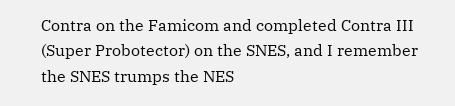Contra on the Famicom and completed Contra III (Super Probotector) on the SNES, and I remember the SNES trumps the NES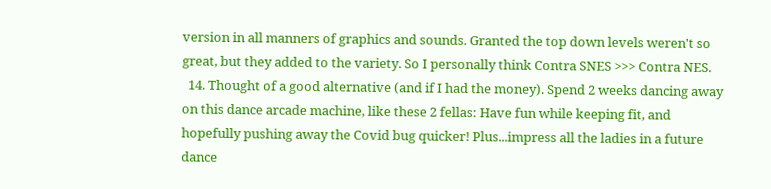version in all manners of graphics and sounds. Granted the top down levels weren't so great, but they added to the variety. So I personally think Contra SNES >>> Contra NES.
  14. Thought of a good alternative (and if I had the money). Spend 2 weeks dancing away on this dance arcade machine, like these 2 fellas: Have fun while keeping fit, and hopefully pushing away the Covid bug quicker! Plus...impress all the ladies in a future dance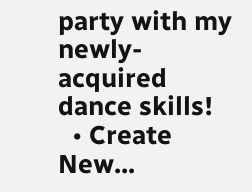party with my newly-acquired dance skills!
  • Create New...